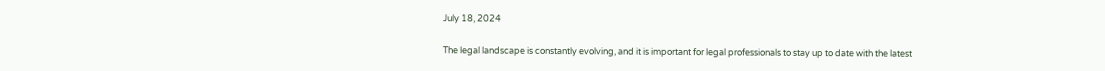July 18, 2024

The legal landscape is constantly evolving, and it is important for legal professionals to stay up to date with the latest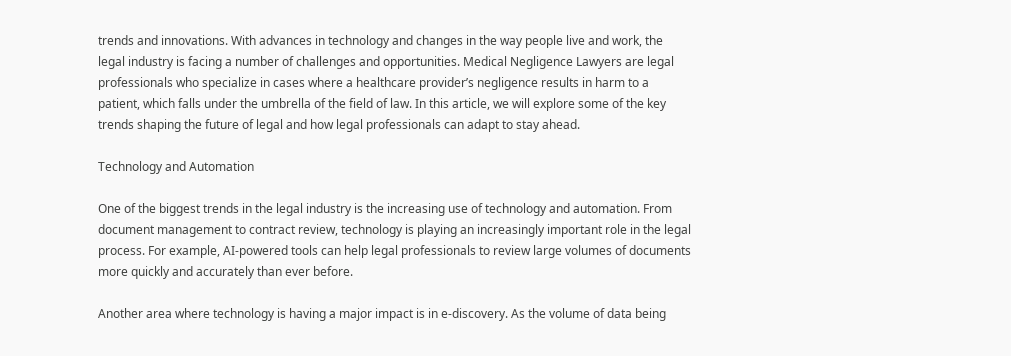trends and innovations. With advances in technology and changes in the way people live and work, the legal industry is facing a number of challenges and opportunities. Medical Negligence Lawyers are legal professionals who specialize in cases where a healthcare provider’s negligence results in harm to a patient, which falls under the umbrella of the field of law. In this article, we will explore some of the key trends shaping the future of legal and how legal professionals can adapt to stay ahead.

Technology and Automation

One of the biggest trends in the legal industry is the increasing use of technology and automation. From document management to contract review, technology is playing an increasingly important role in the legal process. For example, AI-powered tools can help legal professionals to review large volumes of documents more quickly and accurately than ever before.

Another area where technology is having a major impact is in e-discovery. As the volume of data being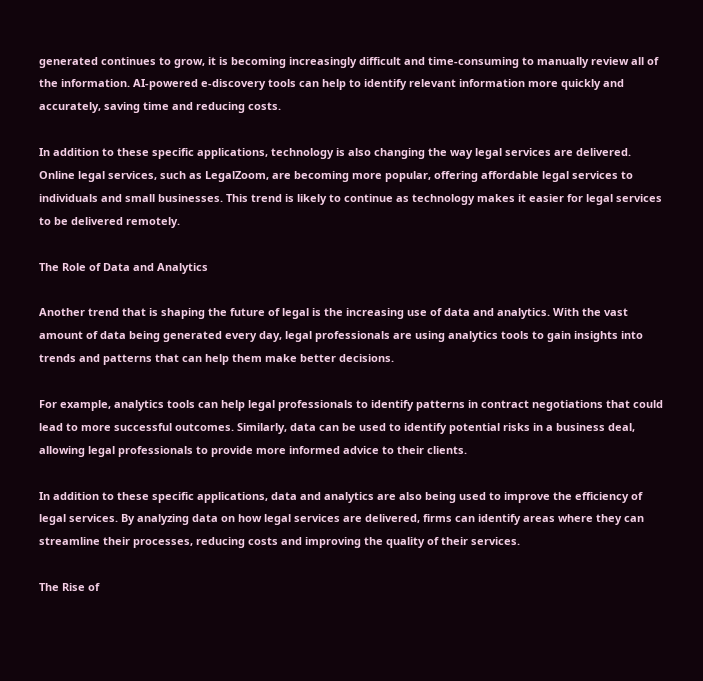generated continues to grow, it is becoming increasingly difficult and time-consuming to manually review all of the information. AI-powered e-discovery tools can help to identify relevant information more quickly and accurately, saving time and reducing costs.

In addition to these specific applications, technology is also changing the way legal services are delivered. Online legal services, such as LegalZoom, are becoming more popular, offering affordable legal services to individuals and small businesses. This trend is likely to continue as technology makes it easier for legal services to be delivered remotely.

The Role of Data and Analytics

Another trend that is shaping the future of legal is the increasing use of data and analytics. With the vast amount of data being generated every day, legal professionals are using analytics tools to gain insights into trends and patterns that can help them make better decisions.

For example, analytics tools can help legal professionals to identify patterns in contract negotiations that could lead to more successful outcomes. Similarly, data can be used to identify potential risks in a business deal, allowing legal professionals to provide more informed advice to their clients.

In addition to these specific applications, data and analytics are also being used to improve the efficiency of legal services. By analyzing data on how legal services are delivered, firms can identify areas where they can streamline their processes, reducing costs and improving the quality of their services.

The Rise of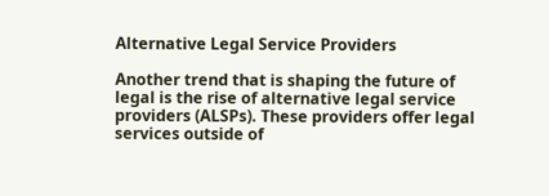Alternative Legal Service Providers

Another trend that is shaping the future of legal is the rise of alternative legal service providers (ALSPs). These providers offer legal services outside of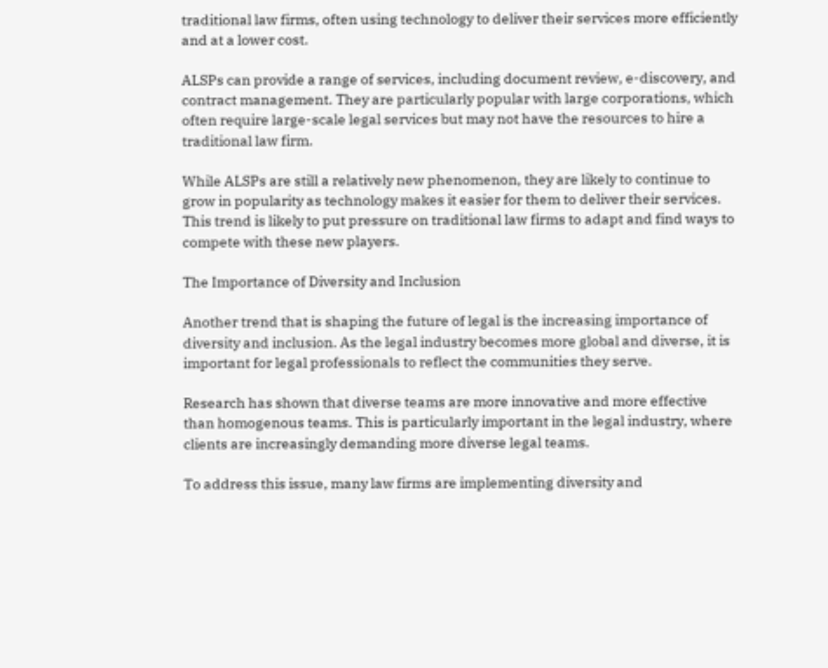traditional law firms, often using technology to deliver their services more efficiently and at a lower cost.

ALSPs can provide a range of services, including document review, e-discovery, and contract management. They are particularly popular with large corporations, which often require large-scale legal services but may not have the resources to hire a traditional law firm.

While ALSPs are still a relatively new phenomenon, they are likely to continue to grow in popularity as technology makes it easier for them to deliver their services. This trend is likely to put pressure on traditional law firms to adapt and find ways to compete with these new players.

The Importance of Diversity and Inclusion

Another trend that is shaping the future of legal is the increasing importance of diversity and inclusion. As the legal industry becomes more global and diverse, it is important for legal professionals to reflect the communities they serve.

Research has shown that diverse teams are more innovative and more effective than homogenous teams. This is particularly important in the legal industry, where clients are increasingly demanding more diverse legal teams.

To address this issue, many law firms are implementing diversity and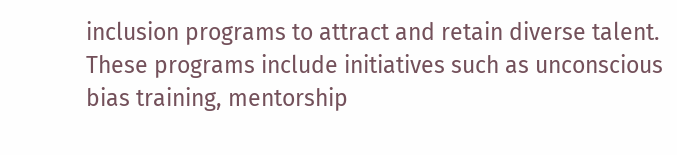inclusion programs to attract and retain diverse talent. These programs include initiatives such as unconscious bias training, mentorship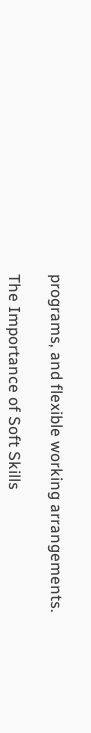programs, and flexible working arrangements.

The Importance of Soft Skills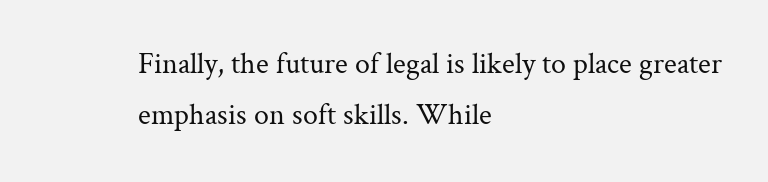Finally, the future of legal is likely to place greater emphasis on soft skills. While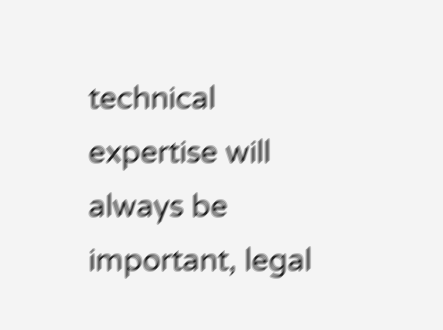technical expertise will always be important, legal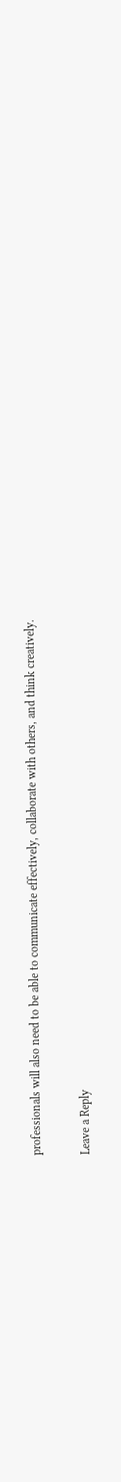professionals will also need to be able to communicate effectively, collaborate with others, and think creatively.

Leave a Reply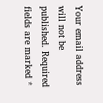Your email address will not be published. Required fields are marked *